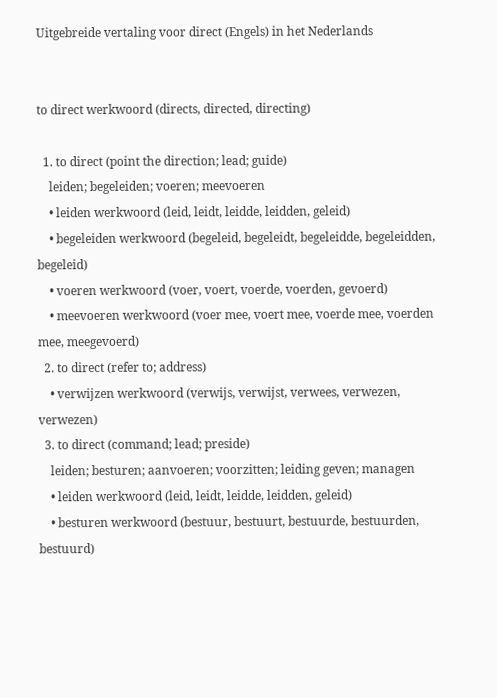Uitgebreide vertaling voor direct (Engels) in het Nederlands


to direct werkwoord (directs, directed, directing)

  1. to direct (point the direction; lead; guide)
    leiden; begeleiden; voeren; meevoeren
    • leiden werkwoord (leid, leidt, leidde, leidden, geleid)
    • begeleiden werkwoord (begeleid, begeleidt, begeleidde, begeleidden, begeleid)
    • voeren werkwoord (voer, voert, voerde, voerden, gevoerd)
    • meevoeren werkwoord (voer mee, voert mee, voerde mee, voerden mee, meegevoerd)
  2. to direct (refer to; address)
    • verwijzen werkwoord (verwijs, verwijst, verwees, verwezen, verwezen)
  3. to direct (command; lead; preside)
    leiden; besturen; aanvoeren; voorzitten; leiding geven; managen
    • leiden werkwoord (leid, leidt, leidde, leidden, geleid)
    • besturen werkwoord (bestuur, bestuurt, bestuurde, bestuurden, bestuurd)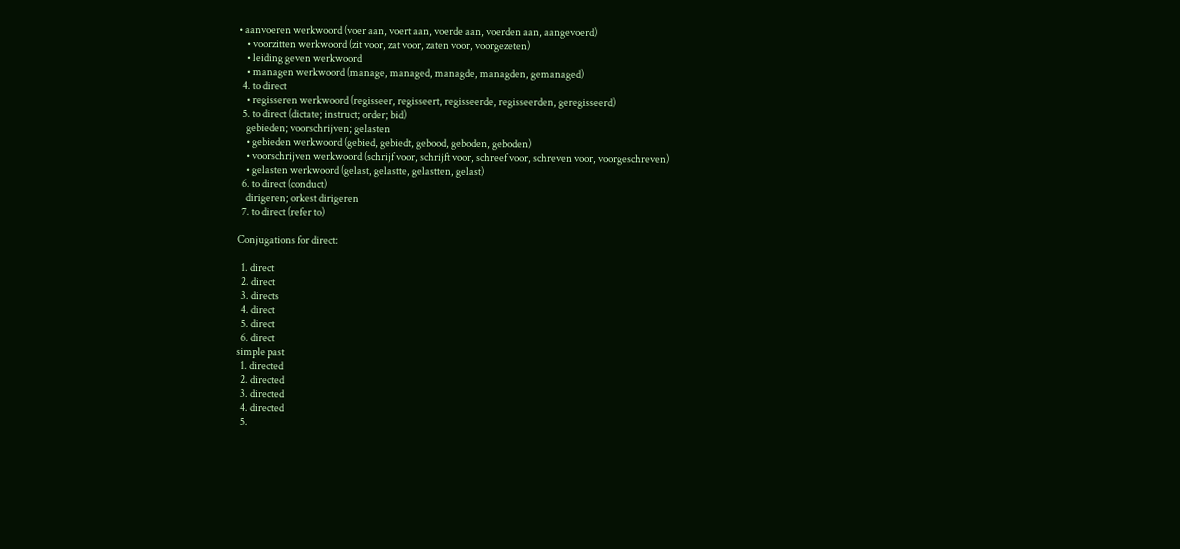• aanvoeren werkwoord (voer aan, voert aan, voerde aan, voerden aan, aangevoerd)
    • voorzitten werkwoord (zit voor, zat voor, zaten voor, voorgezeten)
    • leiding geven werkwoord
    • managen werkwoord (manage, managed, managde, managden, gemanaged)
  4. to direct
    • regisseren werkwoord (regisseer, regisseert, regisseerde, regisseerden, geregisseerd)
  5. to direct (dictate; instruct; order; bid)
    gebieden; voorschrijven; gelasten
    • gebieden werkwoord (gebied, gebiedt, gebood, geboden, geboden)
    • voorschrijven werkwoord (schrijf voor, schrijft voor, schreef voor, schreven voor, voorgeschreven)
    • gelasten werkwoord (gelast, gelastte, gelastten, gelast)
  6. to direct (conduct)
    dirigeren; orkest dirigeren
  7. to direct (refer to)

Conjugations for direct:

  1. direct
  2. direct
  3. directs
  4. direct
  5. direct
  6. direct
simple past
  1. directed
  2. directed
  3. directed
  4. directed
  5.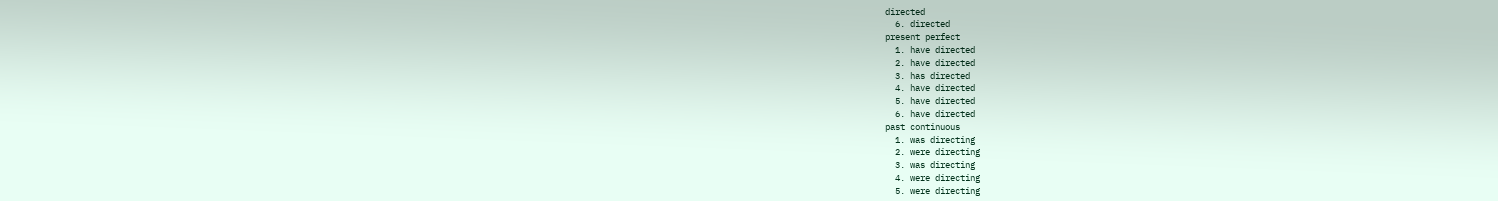directed
  6. directed
present perfect
  1. have directed
  2. have directed
  3. has directed
  4. have directed
  5. have directed
  6. have directed
past continuous
  1. was directing
  2. were directing
  3. was directing
  4. were directing
  5. were directing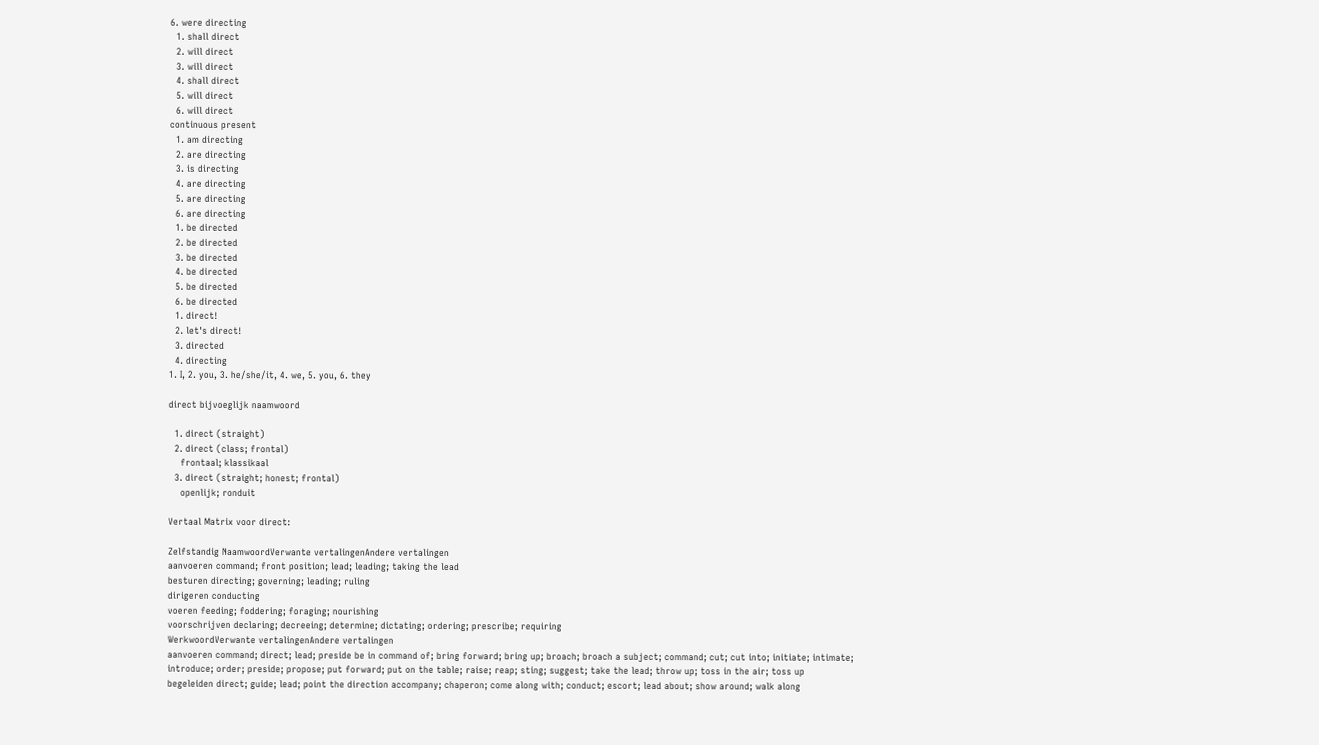6. were directing
  1. shall direct
  2. will direct
  3. will direct
  4. shall direct
  5. will direct
  6. will direct
continuous present
  1. am directing
  2. are directing
  3. is directing
  4. are directing
  5. are directing
  6. are directing
  1. be directed
  2. be directed
  3. be directed
  4. be directed
  5. be directed
  6. be directed
  1. direct!
  2. let's direct!
  3. directed
  4. directing
1. I, 2. you, 3. he/she/it, 4. we, 5. you, 6. they

direct bijvoeglijk naamwoord

  1. direct (straight)
  2. direct (class; frontal)
    frontaal; klassikaal
  3. direct (straight; honest; frontal)
    openlijk; ronduit

Vertaal Matrix voor direct:

Zelfstandig NaamwoordVerwante vertalingenAndere vertalingen
aanvoeren command; front position; lead; leading; taking the lead
besturen directing; governing; leading; ruling
dirigeren conducting
voeren feeding; foddering; foraging; nourishing
voorschrijven declaring; decreeing; determine; dictating; ordering; prescribe; requiring
WerkwoordVerwante vertalingenAndere vertalingen
aanvoeren command; direct; lead; preside be in command of; bring forward; bring up; broach; broach a subject; command; cut; cut into; initiate; intimate; introduce; order; preside; propose; put forward; put on the table; raise; reap; sting; suggest; take the lead; throw up; toss in the air; toss up
begeleiden direct; guide; lead; point the direction accompany; chaperon; come along with; conduct; escort; lead about; show around; walk along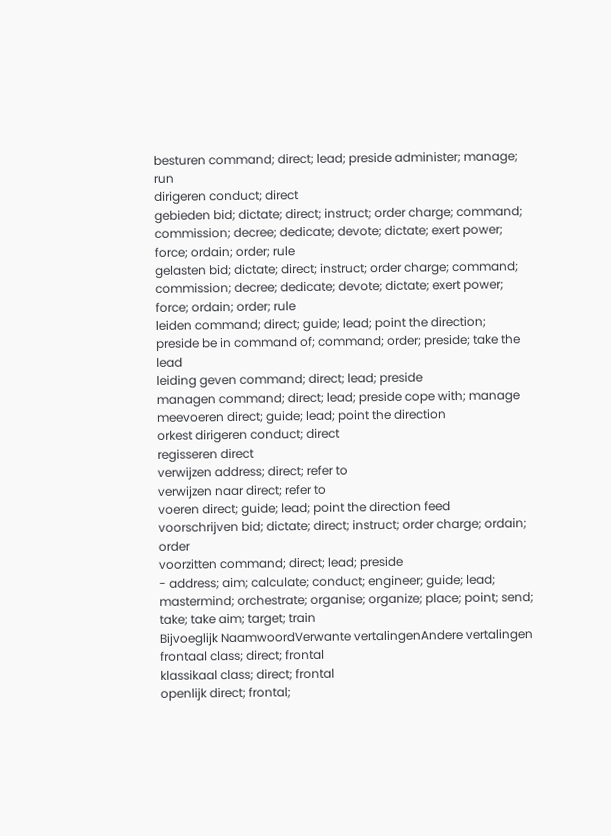besturen command; direct; lead; preside administer; manage; run
dirigeren conduct; direct
gebieden bid; dictate; direct; instruct; order charge; command; commission; decree; dedicate; devote; dictate; exert power; force; ordain; order; rule
gelasten bid; dictate; direct; instruct; order charge; command; commission; decree; dedicate; devote; dictate; exert power; force; ordain; order; rule
leiden command; direct; guide; lead; point the direction; preside be in command of; command; order; preside; take the lead
leiding geven command; direct; lead; preside
managen command; direct; lead; preside cope with; manage
meevoeren direct; guide; lead; point the direction
orkest dirigeren conduct; direct
regisseren direct
verwijzen address; direct; refer to
verwijzen naar direct; refer to
voeren direct; guide; lead; point the direction feed
voorschrijven bid; dictate; direct; instruct; order charge; ordain; order
voorzitten command; direct; lead; preside
- address; aim; calculate; conduct; engineer; guide; lead; mastermind; orchestrate; organise; organize; place; point; send; take; take aim; target; train
Bijvoeglijk NaamwoordVerwante vertalingenAndere vertalingen
frontaal class; direct; frontal
klassikaal class; direct; frontal
openlijk direct; frontal;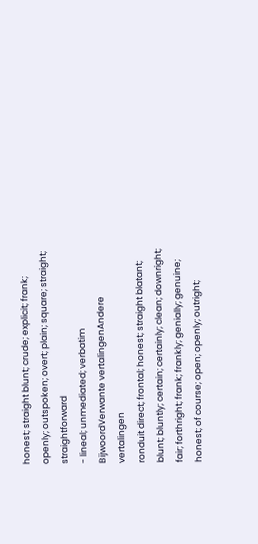honest; straight blunt; crude; explicit; frank; openly; outspoken; overt; plain; square; straight; straightforward
- lineal; unmediated; verbatim
BijwoordVerwante vertalingenAndere vertalingen
ronduit direct; frontal; honest; straight blatant; blunt; bluntly; certain; certainly; clean; downright; fair; forthright; frank; frankly; genially; genuine; honest; of course; open; openly; outright;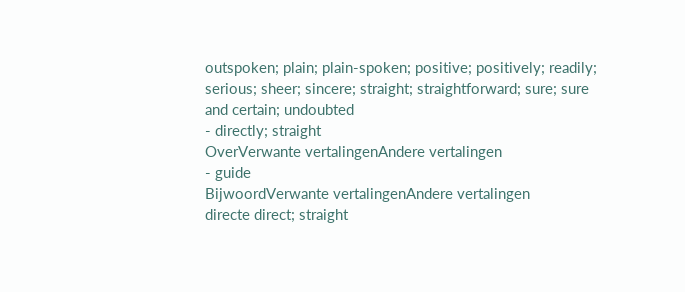outspoken; plain; plain-spoken; positive; positively; readily; serious; sheer; sincere; straight; straightforward; sure; sure and certain; undoubted
- directly; straight
OverVerwante vertalingenAndere vertalingen
- guide
BijwoordVerwante vertalingenAndere vertalingen
directe direct; straight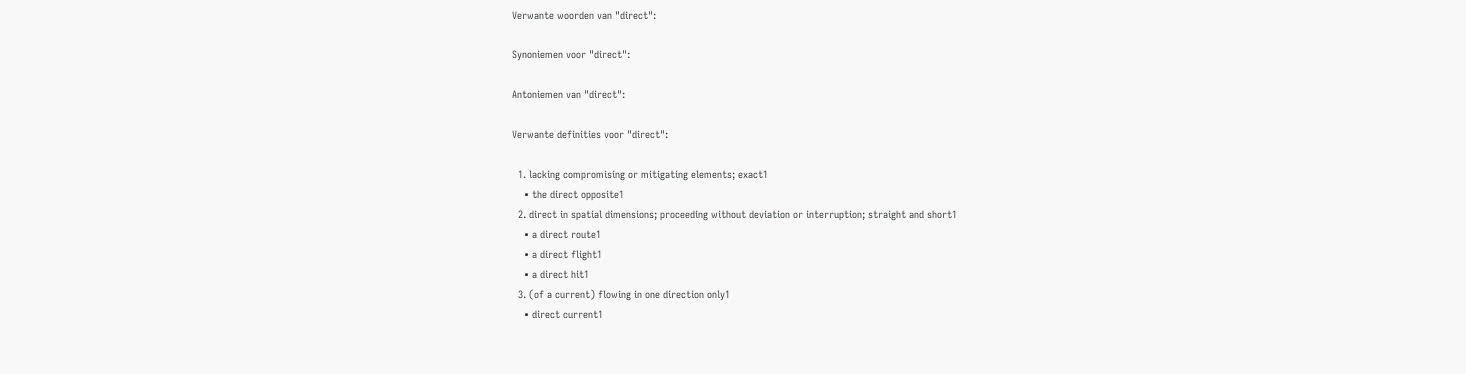Verwante woorden van "direct":

Synoniemen voor "direct":

Antoniemen van "direct":

Verwante definities voor "direct":

  1. lacking compromising or mitigating elements; exact1
    • the direct opposite1
  2. direct in spatial dimensions; proceeding without deviation or interruption; straight and short1
    • a direct route1
    • a direct flight1
    • a direct hit1
  3. (of a current) flowing in one direction only1
    • direct current1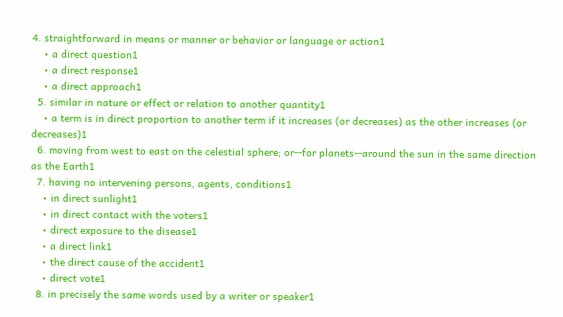4. straightforward in means or manner or behavior or language or action1
    • a direct question1
    • a direct response1
    • a direct approach1
  5. similar in nature or effect or relation to another quantity1
    • a term is in direct proportion to another term if it increases (or decreases) as the other increases (or decreases)1
  6. moving from west to east on the celestial sphere; or--for planets--around the sun in the same direction as the Earth1
  7. having no intervening persons, agents, conditions1
    • in direct sunlight1
    • in direct contact with the voters1
    • direct exposure to the disease1
    • a direct link1
    • the direct cause of the accident1
    • direct vote1
  8. in precisely the same words used by a writer or speaker1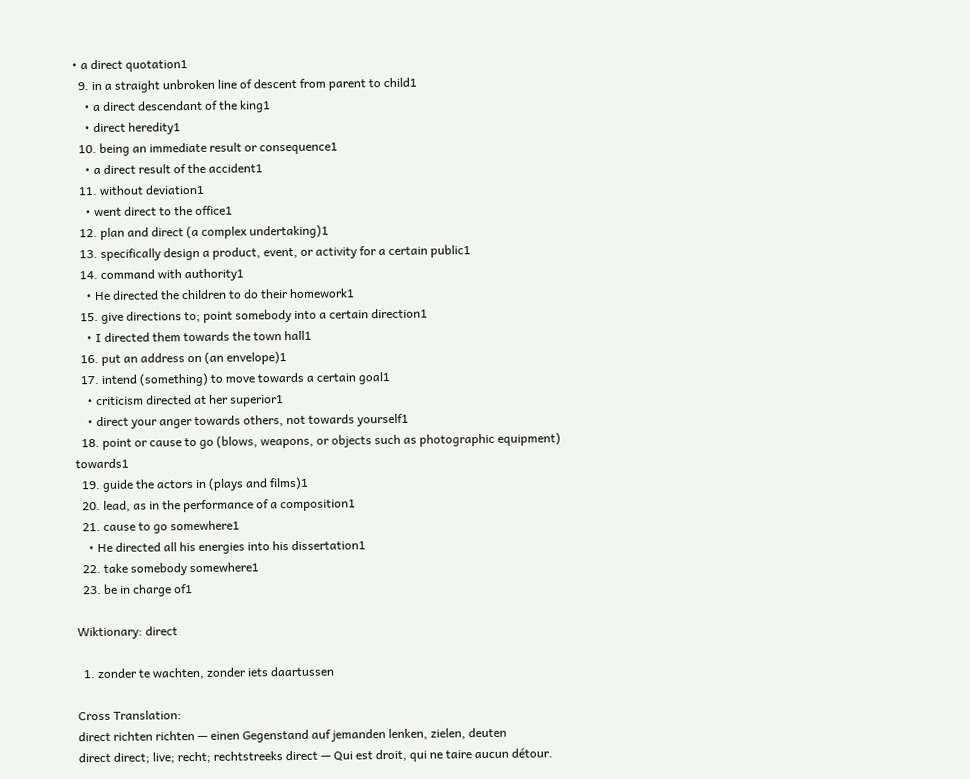• a direct quotation1
  9. in a straight unbroken line of descent from parent to child1
    • a direct descendant of the king1
    • direct heredity1
  10. being an immediate result or consequence1
    • a direct result of the accident1
  11. without deviation1
    • went direct to the office1
  12. plan and direct (a complex undertaking)1
  13. specifically design a product, event, or activity for a certain public1
  14. command with authority1
    • He directed the children to do their homework1
  15. give directions to; point somebody into a certain direction1
    • I directed them towards the town hall1
  16. put an address on (an envelope)1
  17. intend (something) to move towards a certain goal1
    • criticism directed at her superior1
    • direct your anger towards others, not towards yourself1
  18. point or cause to go (blows, weapons, or objects such as photographic equipment) towards1
  19. guide the actors in (plays and films)1
  20. lead, as in the performance of a composition1
  21. cause to go somewhere1
    • He directed all his energies into his dissertation1
  22. take somebody somewhere1
  23. be in charge of1

Wiktionary: direct

  1. zonder te wachten, zonder iets daartussen

Cross Translation:
direct richten richten — einen Gegenstand auf jemanden lenken, zielen, deuten
direct direct; live; recht; rechtstreeks direct — Qui est droit, qui ne taire aucun détour.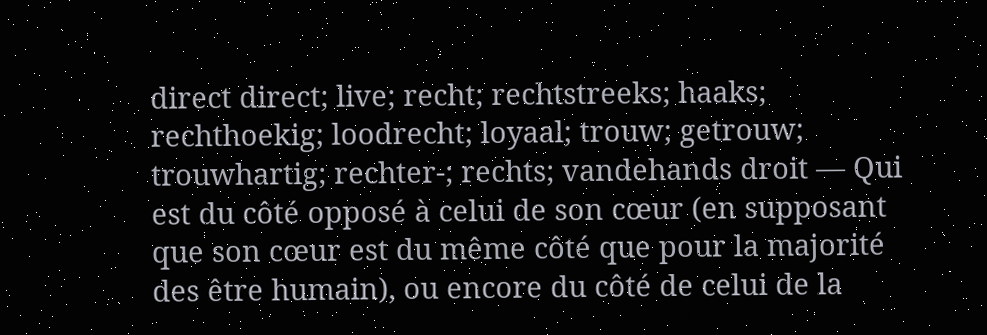direct direct; live; recht; rechtstreeks; haaks; rechthoekig; loodrecht; loyaal; trouw; getrouw; trouwhartig; rechter-; rechts; vandehands droit — Qui est du côté opposé à celui de son cœur (en supposant que son cœur est du même côté que pour la majorité des être humain), ou encore du côté de celui de la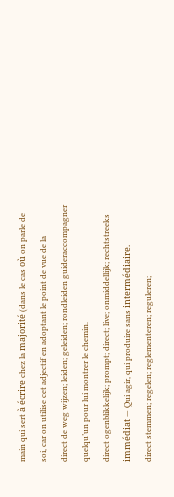main qui sert à écrire chez la majorité (dans le cas où on parle de soi, car on utilise cet adjectif en adoptant le point de vue de la
direct de weg wijzen; leiden; geleiden; rondleiden guideraccompagner quelqu’un pour lui montrer le chemin.
direct ogenblikkelijk; prompt; direct; live; onmiddellijk; rechtstreeks immédiat — Qui agir, qui produire sans intermédiaire.
direct stemmen; regelen; reglementeren; reguleren;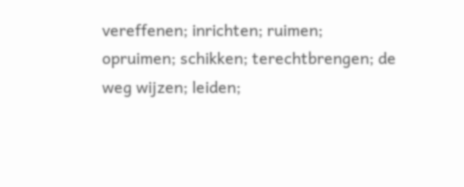vereffenen; inrichten; ruimen; opruimen; schikken; terechtbrengen; de weg wijzen; leiden;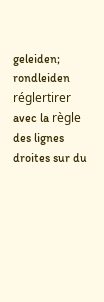geleiden; rondleiden réglertirer avec la règle des lignes droites sur du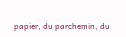papier, du parchemin, du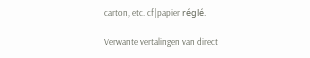carton, etc. cf|papier réglé.

Verwante vertalingen van direct